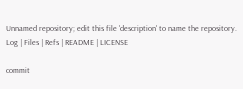Unnamed repository; edit this file 'description' to name the repository.
Log | Files | Refs | README | LICENSE

commit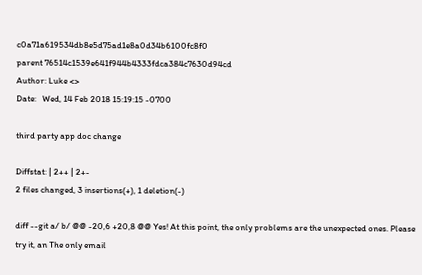c0a71a619534db8e5d75ad1e8a0d34b6100fc8f0
parent 76514c1539e641f944b4333fdca384c7630d94cd
Author: Luke <>
Date:   Wed, 14 Feb 2018 15:19:15 -0700

third party app doc change

Diffstat: | 2++ | 2+-
2 files changed, 3 insertions(+), 1 deletion(-)

diff --git a/ b/ @@ -20,6 +20,8 @@ Yes! At this point, the only problems are the unexpected ones. Please try it, an The only email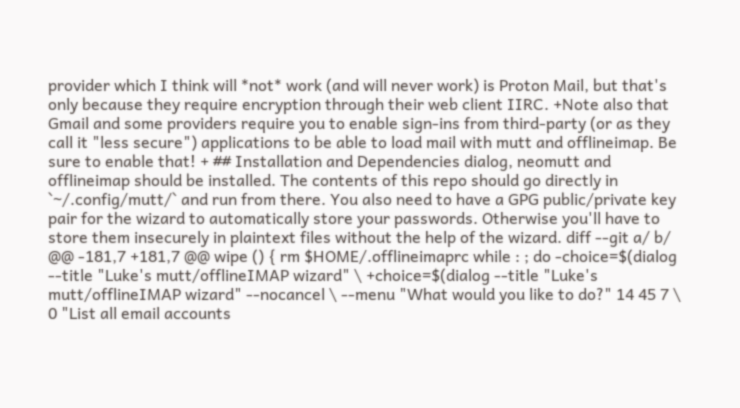provider which I think will *not* work (and will never work) is Proton Mail, but that's only because they require encryption through their web client IIRC. +Note also that Gmail and some providers require you to enable sign-ins from third-party (or as they call it "less secure") applications to be able to load mail with mutt and offlineimap. Be sure to enable that! + ## Installation and Dependencies dialog, neomutt and offlineimap should be installed. The contents of this repo should go directly in `~/.config/mutt/` and run from there. You also need to have a GPG public/private key pair for the wizard to automatically store your passwords. Otherwise you'll have to store them insecurely in plaintext files without the help of the wizard. diff --git a/ b/ @@ -181,7 +181,7 @@ wipe () { rm $HOME/.offlineimaprc while : ; do -choice=$(dialog --title "Luke's mutt/offlineIMAP wizard" \ +choice=$(dialog --title "Luke's mutt/offlineIMAP wizard" --nocancel \ --menu "What would you like to do?" 14 45 7 \ 0 "List all email accounts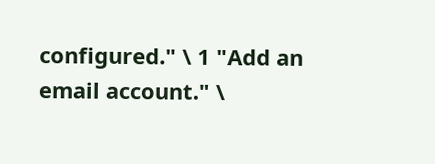configured." \ 1 "Add an email account." \